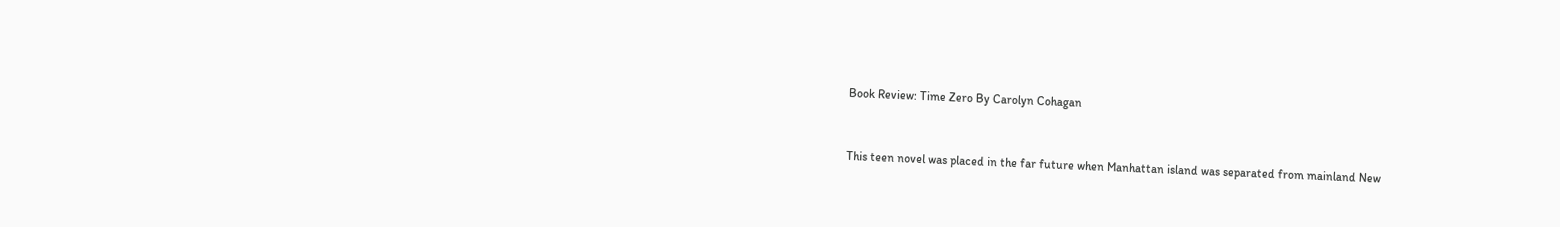Book Review: Time Zero By Carolyn Cohagan


This teen novel was placed in the far future when Manhattan island was separated from mainland New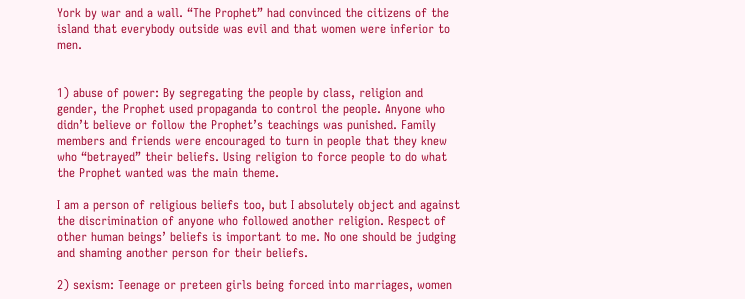York by war and a wall. “The Prophet” had convinced the citizens of the island that everybody outside was evil and that women were inferior to men.


1) abuse of power: By segregating the people by class, religion and gender, the Prophet used propaganda to control the people. Anyone who didn’t believe or follow the Prophet’s teachings was punished. Family members and friends were encouraged to turn in people that they knew who “betrayed” their beliefs. Using religion to force people to do what the Prophet wanted was the main theme.

I am a person of religious beliefs too, but I absolutely object and against the discrimination of anyone who followed another religion. Respect of other human beings’ beliefs is important to me. No one should be judging and shaming another person for their beliefs.

2) sexism: Teenage or preteen girls being forced into marriages, women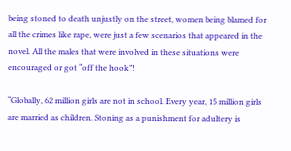being stoned to death unjustly on the street, women being blamed for all the crimes like rape, were just a few scenarios that appeared in the novel. All the males that were involved in these situations were encouraged or got “off the hook”!

“Globally, 62 million girls are not in school. Every year, 15 million girls are married as children. Stoning as a punishment for adultery is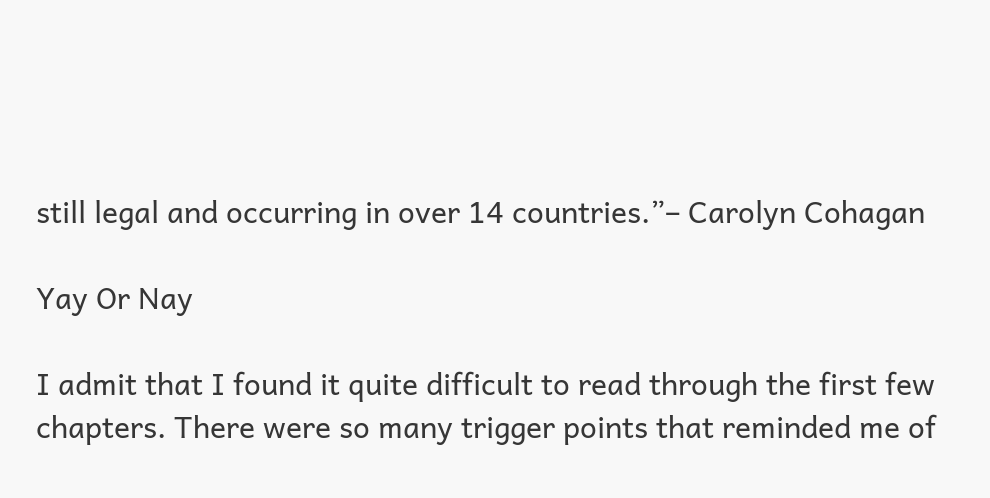still legal and occurring in over 14 countries.”– Carolyn Cohagan

Yay Or Nay

I admit that I found it quite difficult to read through the first few chapters. There were so many trigger points that reminded me of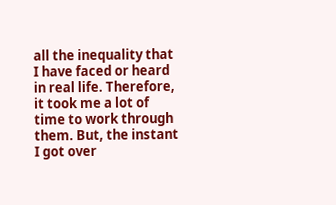all the inequality that I have faced or heard in real life. Therefore, it took me a lot of time to work through them. But, the instant I got over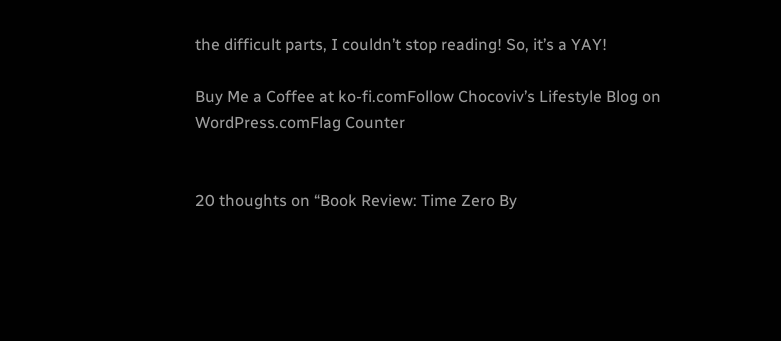the difficult parts, I couldn’t stop reading! So, it’s a YAY!

Buy Me a Coffee at ko-fi.comFollow Chocoviv’s Lifestyle Blog on WordPress.comFlag Counter


20 thoughts on “Book Review: Time Zero By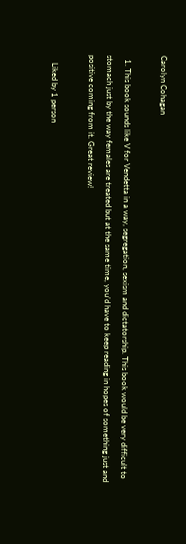Carolyn Cohagan

  1. This book sounds like V for Vendetta in a way, segregation, sexism and dictatorship. This book would be very difficult to stomach just by the way females are treated but at the same time, you’d have to keep reading in hopes of something just and positive coming from it. Great review!

    Liked by 1 person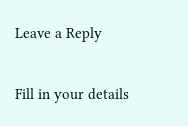Leave a Reply

Fill in your details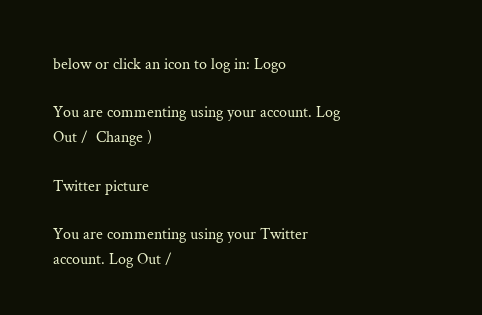below or click an icon to log in: Logo

You are commenting using your account. Log Out /  Change )

Twitter picture

You are commenting using your Twitter account. Log Out /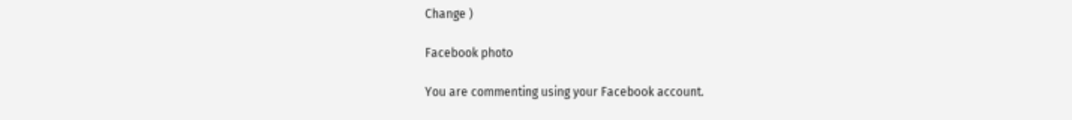Change )

Facebook photo

You are commenting using your Facebook account.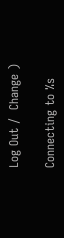Log Out /  Change )

Connecting to %s